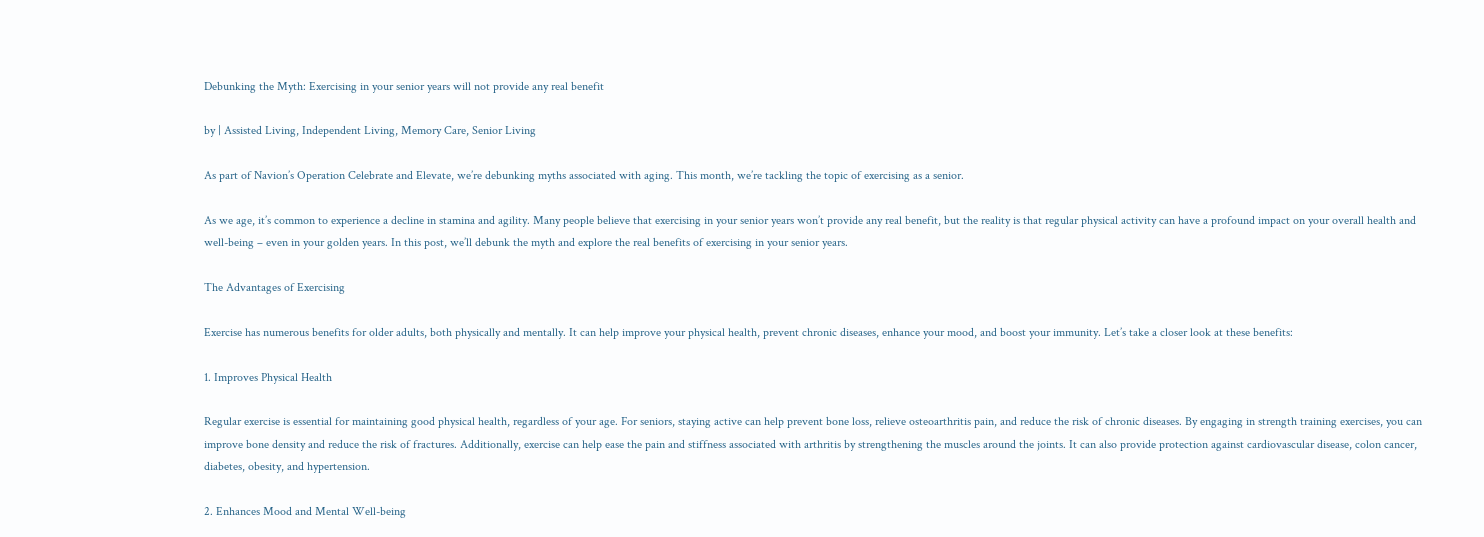Debunking the Myth: Exercising in your senior years will not provide any real benefit

by | Assisted Living, Independent Living, Memory Care, Senior Living

As part of Navion’s Operation Celebrate and Elevate, we’re debunking myths associated with aging. This month, we’re tackling the topic of exercising as a senior.

As we age, it’s common to experience a decline in stamina and agility. Many people believe that exercising in your senior years won’t provide any real benefit, but the reality is that regular physical activity can have a profound impact on your overall health and well-being – even in your golden years. In this post, we’ll debunk the myth and explore the real benefits of exercising in your senior years.

The Advantages of Exercising

Exercise has numerous benefits for older adults, both physically and mentally. It can help improve your physical health, prevent chronic diseases, enhance your mood, and boost your immunity. Let’s take a closer look at these benefits:

1. Improves Physical Health

Regular exercise is essential for maintaining good physical health, regardless of your age. For seniors, staying active can help prevent bone loss, relieve osteoarthritis pain, and reduce the risk of chronic diseases. By engaging in strength training exercises, you can improve bone density and reduce the risk of fractures. Additionally, exercise can help ease the pain and stiffness associated with arthritis by strengthening the muscles around the joints. It can also provide protection against cardiovascular disease, colon cancer, diabetes, obesity, and hypertension.

2. Enhances Mood and Mental Well-being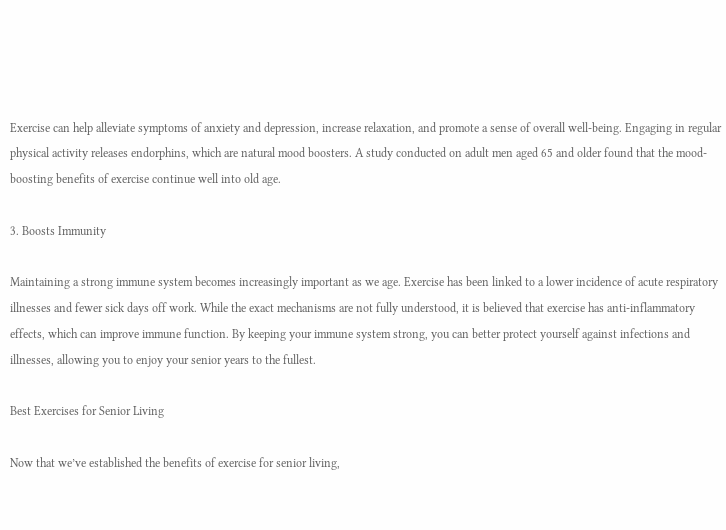Exercise can help alleviate symptoms of anxiety and depression, increase relaxation, and promote a sense of overall well-being. Engaging in regular physical activity releases endorphins, which are natural mood boosters. A study conducted on adult men aged 65 and older found that the mood-boosting benefits of exercise continue well into old age.

3. Boosts Immunity

Maintaining a strong immune system becomes increasingly important as we age. Exercise has been linked to a lower incidence of acute respiratory illnesses and fewer sick days off work. While the exact mechanisms are not fully understood, it is believed that exercise has anti-inflammatory effects, which can improve immune function. By keeping your immune system strong, you can better protect yourself against infections and illnesses, allowing you to enjoy your senior years to the fullest.

Best Exercises for Senior Living

Now that we’ve established the benefits of exercise for senior living,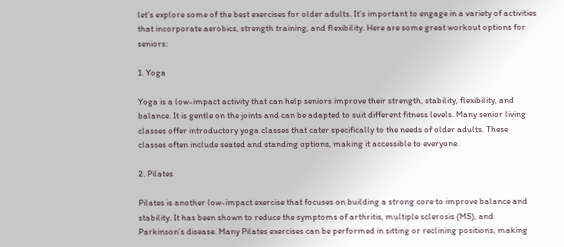let’s explore some of the best exercises for older adults. It’s important to engage in a variety of activities that incorporate aerobics, strength training, and flexibility. Here are some great workout options for seniors:

1. Yoga

Yoga is a low-impact activity that can help seniors improve their strength, stability, flexibility, and balance. It is gentle on the joints and can be adapted to suit different fitness levels. Many senior living classes offer introductory yoga classes that cater specifically to the needs of older adults. These classes often include seated and standing options, making it accessible to everyone.

2. Pilates

Pilates is another low-impact exercise that focuses on building a strong core to improve balance and stability. It has been shown to reduce the symptoms of arthritis, multiple sclerosis (MS), and Parkinson’s disease. Many Pilates exercises can be performed in sitting or reclining positions, making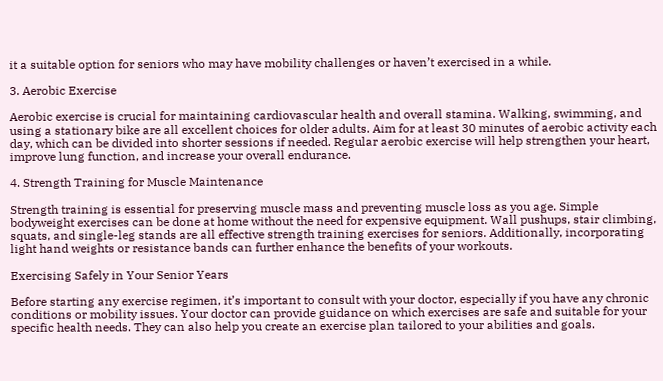it a suitable option for seniors who may have mobility challenges or haven’t exercised in a while.

3. Aerobic Exercise

Aerobic exercise is crucial for maintaining cardiovascular health and overall stamina. Walking, swimming, and using a stationary bike are all excellent choices for older adults. Aim for at least 30 minutes of aerobic activity each day, which can be divided into shorter sessions if needed. Regular aerobic exercise will help strengthen your heart, improve lung function, and increase your overall endurance.

4. Strength Training for Muscle Maintenance

Strength training is essential for preserving muscle mass and preventing muscle loss as you age. Simple bodyweight exercises can be done at home without the need for expensive equipment. Wall pushups, stair climbing, squats, and single-leg stands are all effective strength training exercises for seniors. Additionally, incorporating light hand weights or resistance bands can further enhance the benefits of your workouts.

Exercising Safely in Your Senior Years

Before starting any exercise regimen, it’s important to consult with your doctor, especially if you have any chronic conditions or mobility issues. Your doctor can provide guidance on which exercises are safe and suitable for your specific health needs. They can also help you create an exercise plan tailored to your abilities and goals.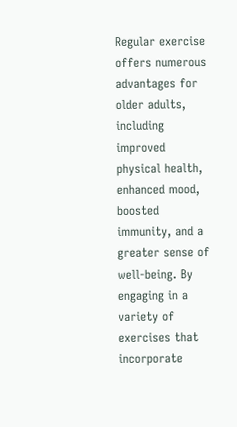Regular exercise offers numerous advantages for older adults, including improved physical health, enhanced mood, boosted immunity, and a greater sense of well-being. By engaging in a variety of exercises that incorporate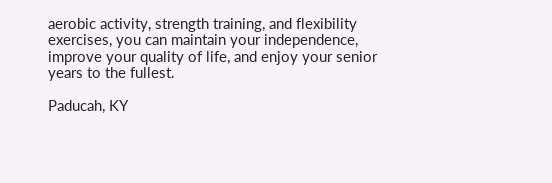aerobic activity, strength training, and flexibility exercises, you can maintain your independence, improve your quality of life, and enjoy your senior years to the fullest.

Paducah, KY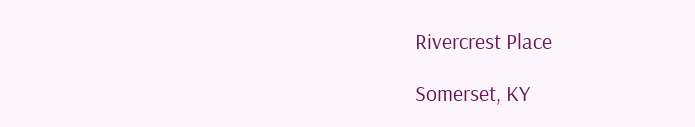Rivercrest Place

Somerset, KY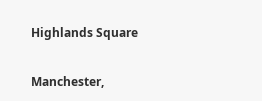Highlands Square

Manchester,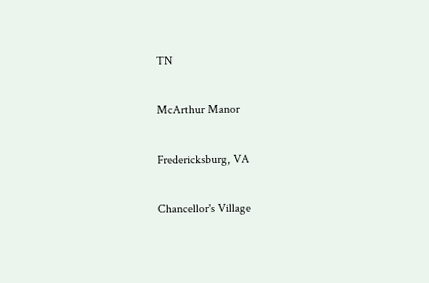TN

McArthur Manor

Fredericksburg, VA

Chancellor's Village